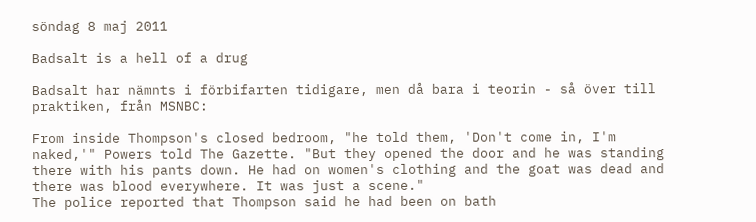söndag 8 maj 2011

Badsalt is a hell of a drug

Badsalt har nämnts i förbifarten tidigare, men då bara i teorin - så över till praktiken, från MSNBC:

From inside Thompson's closed bedroom, "he told them, 'Don't come in, I'm naked,'" Powers told The Gazette. "But they opened the door and he was standing there with his pants down. He had on women's clothing and the goat was dead and there was blood everywhere. It was just a scene."
The police reported that Thompson said he had been on bath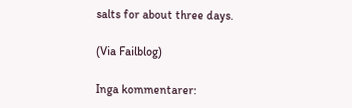salts for about three days.

(Via Failblog)

Inga kommentarer: